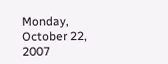Monday, October 22, 2007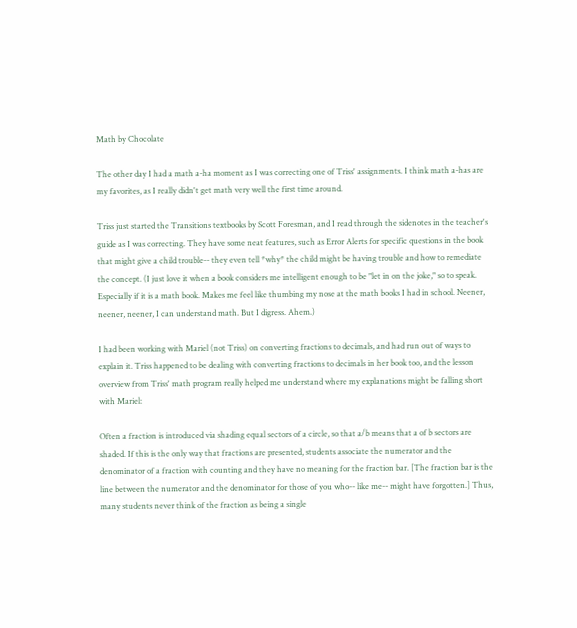Math by Chocolate

The other day I had a math a-ha moment as I was correcting one of Triss' assignments. I think math a-has are my favorites, as I really didn't get math very well the first time around.

Triss just started the Transitions textbooks by Scott Foresman, and I read through the sidenotes in the teacher's guide as I was correcting. They have some neat features, such as Error Alerts for specific questions in the book that might give a child trouble-- they even tell *why* the child might be having trouble and how to remediate the concept. (I just love it when a book considers me intelligent enough to be "let in on the joke," so to speak. Especially if it is a math book. Makes me feel like thumbing my nose at the math books I had in school. Neener, neener, neener, I can understand math. But I digress. Ahem.)

I had been working with Mariel (not Triss) on converting fractions to decimals, and had run out of ways to explain it. Triss happened to be dealing with converting fractions to decimals in her book too, and the lesson overview from Triss' math program really helped me understand where my explanations might be falling short with Mariel:

Often a fraction is introduced via shading equal sectors of a circle, so that a/b means that a of b sectors are shaded. If this is the only way that fractions are presented, students associate the numerator and the denominator of a fraction with counting and they have no meaning for the fraction bar. [The fraction bar is the line between the numerator and the denominator for those of you who-- like me-- might have forgotten.] Thus, many students never think of the fraction as being a single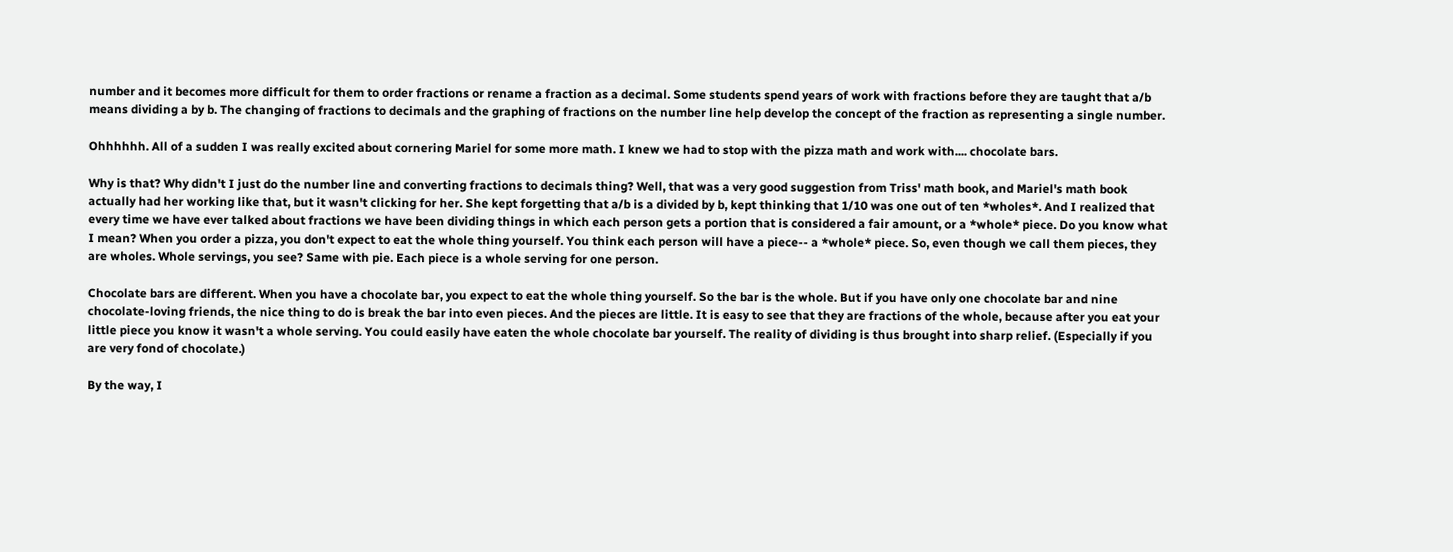number and it becomes more difficult for them to order fractions or rename a fraction as a decimal. Some students spend years of work with fractions before they are taught that a/b means dividing a by b. The changing of fractions to decimals and the graphing of fractions on the number line help develop the concept of the fraction as representing a single number.

Ohhhhhh. All of a sudden I was really excited about cornering Mariel for some more math. I knew we had to stop with the pizza math and work with.... chocolate bars.

Why is that? Why didn't I just do the number line and converting fractions to decimals thing? Well, that was a very good suggestion from Triss' math book, and Mariel's math book actually had her working like that, but it wasn't clicking for her. She kept forgetting that a/b is a divided by b, kept thinking that 1/10 was one out of ten *wholes*. And I realized that every time we have ever talked about fractions we have been dividing things in which each person gets a portion that is considered a fair amount, or a *whole* piece. Do you know what I mean? When you order a pizza, you don't expect to eat the whole thing yourself. You think each person will have a piece-- a *whole* piece. So, even though we call them pieces, they are wholes. Whole servings, you see? Same with pie. Each piece is a whole serving for one person.

Chocolate bars are different. When you have a chocolate bar, you expect to eat the whole thing yourself. So the bar is the whole. But if you have only one chocolate bar and nine chocolate-loving friends, the nice thing to do is break the bar into even pieces. And the pieces are little. It is easy to see that they are fractions of the whole, because after you eat your little piece you know it wasn't a whole serving. You could easily have eaten the whole chocolate bar yourself. The reality of dividing is thus brought into sharp relief. (Especially if you are very fond of chocolate.)

By the way, I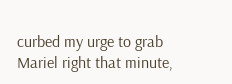curbed my urge to grab Mariel right that minute,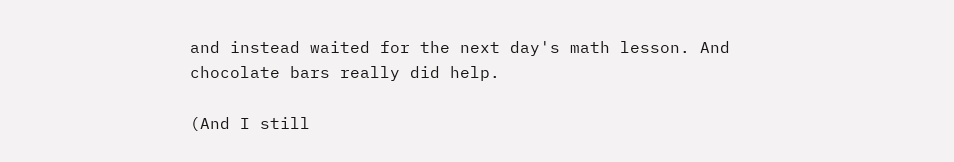and instead waited for the next day's math lesson. And chocolate bars really did help.

(And I still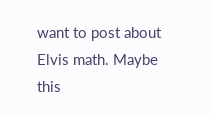want to post about Elvis math. Maybe this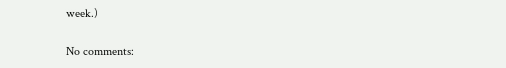week.)

No comments: